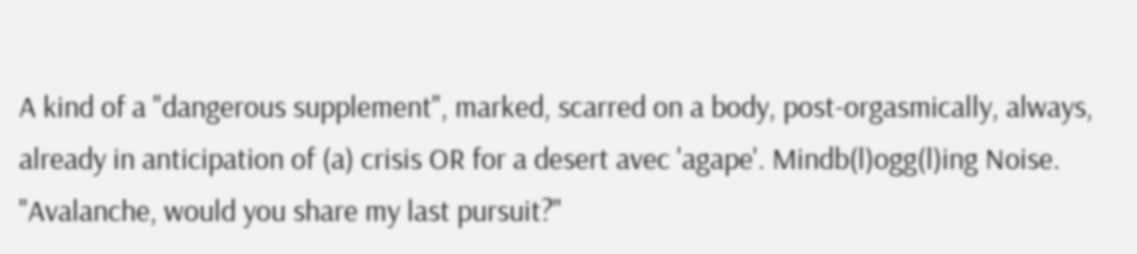A kind of a "dangerous supplement", marked, scarred on a body, post-orgasmically, always, already in anticipation of (a) crisis OR for a desert avec 'agape'. Mindb(l)ogg(l)ing Noise. "Avalanche, would you share my last pursuit?"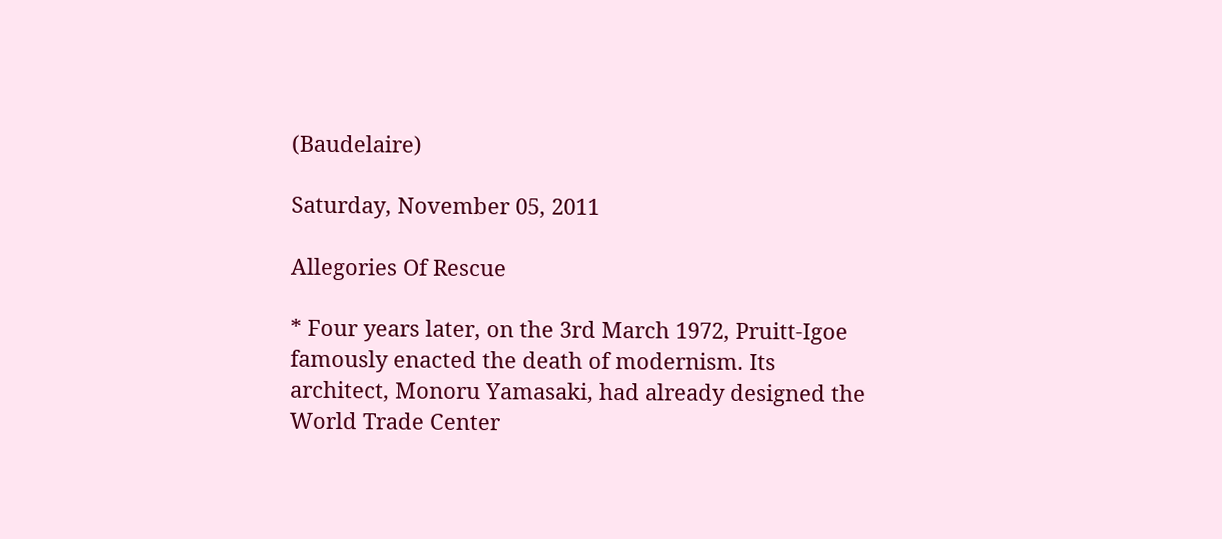(Baudelaire)

Saturday, November 05, 2011

Allegories Of Rescue

* Four years later, on the 3rd March 1972, Pruitt-Igoe famously enacted the death of modernism. Its architect, Monoru Yamasaki, had already designed the World Trade Center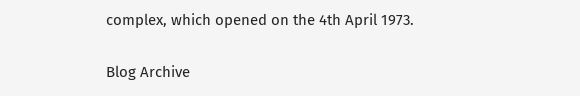complex, which opened on the 4th April 1973.

Blog Archive